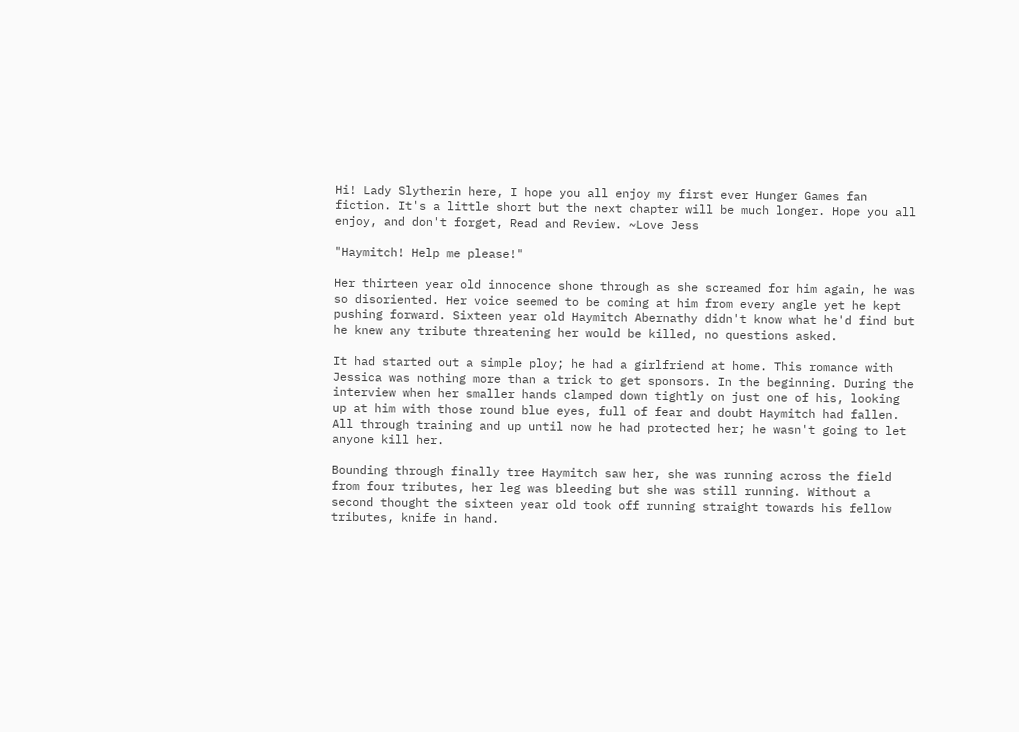Hi! Lady Slytherin here, I hope you all enjoy my first ever Hunger Games fan fiction. It's a little short but the next chapter will be much longer. Hope you all enjoy, and don't forget, Read and Review. ~Love Jess

"Haymitch! Help me please!"

Her thirteen year old innocence shone through as she screamed for him again, he was so disoriented. Her voice seemed to be coming at him from every angle yet he kept pushing forward. Sixteen year old Haymitch Abernathy didn't know what he'd find but he knew any tribute threatening her would be killed, no questions asked.

It had started out a simple ploy; he had a girlfriend at home. This romance with Jessica was nothing more than a trick to get sponsors. In the beginning. During the interview when her smaller hands clamped down tightly on just one of his, looking up at him with those round blue eyes, full of fear and doubt Haymitch had fallen. All through training and up until now he had protected her; he wasn't going to let anyone kill her.

Bounding through finally tree Haymitch saw her, she was running across the field from four tributes, her leg was bleeding but she was still running. Without a second thought the sixteen year old took off running straight towards his fellow tributes, knife in hand.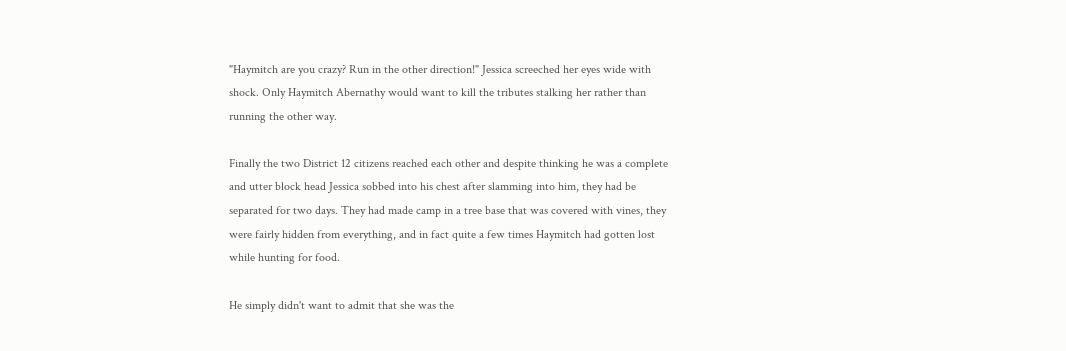"Haymitch are you crazy? Run in the other direction!" Jessica screeched her eyes wide with shock. Only Haymitch Abernathy would want to kill the tributes stalking her rather than running the other way.

Finally the two District 12 citizens reached each other and despite thinking he was a complete and utter block head Jessica sobbed into his chest after slamming into him, they had be separated for two days. They had made camp in a tree base that was covered with vines, they were fairly hidden from everything, and in fact quite a few times Haymitch had gotten lost while hunting for food.

He simply didn't want to admit that she was the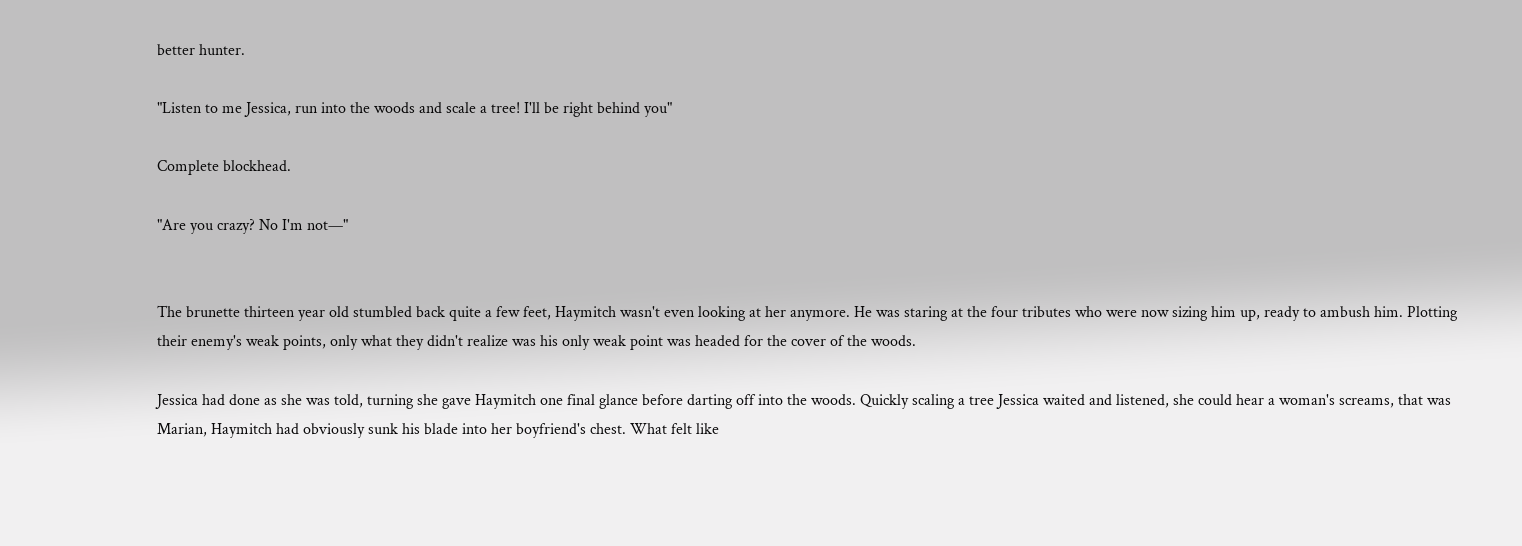better hunter.

"Listen to me Jessica, run into the woods and scale a tree! I'll be right behind you"

Complete blockhead.

"Are you crazy? No I'm not—"


The brunette thirteen year old stumbled back quite a few feet, Haymitch wasn't even looking at her anymore. He was staring at the four tributes who were now sizing him up, ready to ambush him. Plotting their enemy's weak points, only what they didn't realize was his only weak point was headed for the cover of the woods.

Jessica had done as she was told, turning she gave Haymitch one final glance before darting off into the woods. Quickly scaling a tree Jessica waited and listened, she could hear a woman's screams, that was Marian, Haymitch had obviously sunk his blade into her boyfriend's chest. What felt like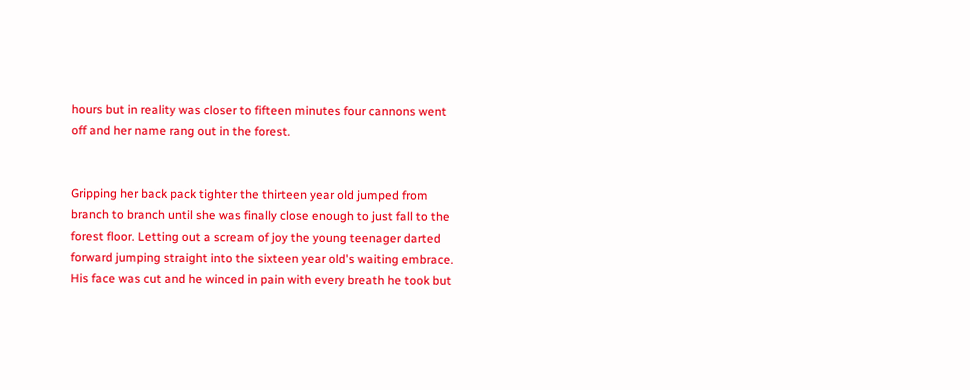hours but in reality was closer to fifteen minutes four cannons went off and her name rang out in the forest.


Gripping her back pack tighter the thirteen year old jumped from branch to branch until she was finally close enough to just fall to the forest floor. Letting out a scream of joy the young teenager darted forward jumping straight into the sixteen year old's waiting embrace. His face was cut and he winced in pain with every breath he took but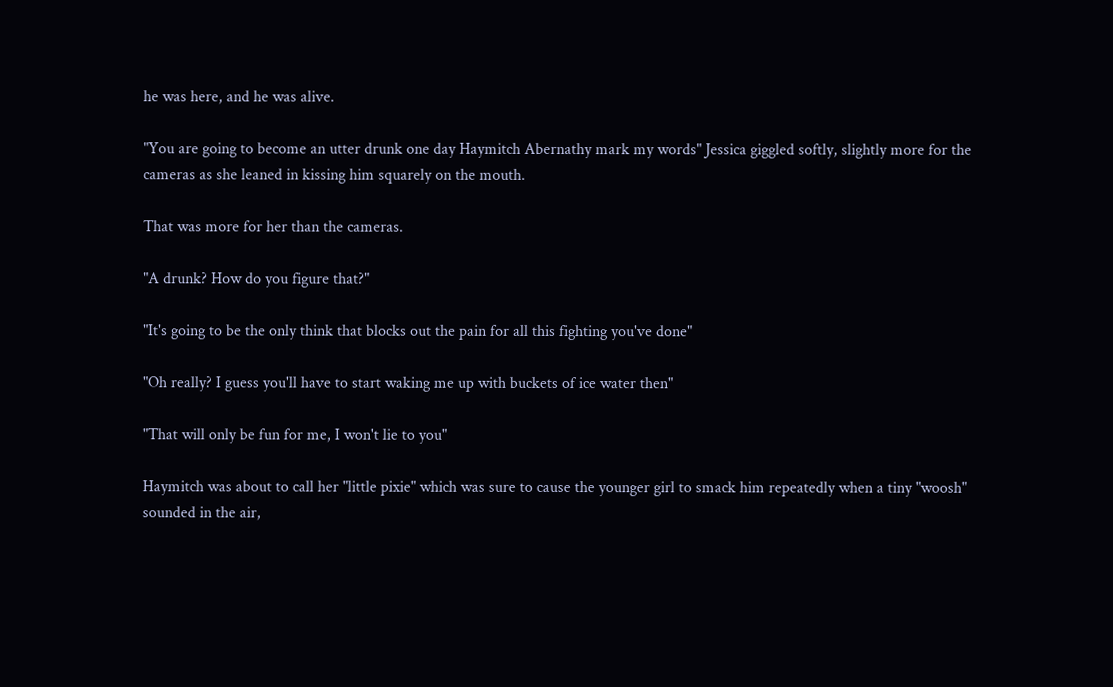he was here, and he was alive.

"You are going to become an utter drunk one day Haymitch Abernathy mark my words" Jessica giggled softly, slightly more for the cameras as she leaned in kissing him squarely on the mouth.

That was more for her than the cameras.

"A drunk? How do you figure that?"

"It's going to be the only think that blocks out the pain for all this fighting you've done"

"Oh really? I guess you'll have to start waking me up with buckets of ice water then"

"That will only be fun for me, I won't lie to you"

Haymitch was about to call her "little pixie" which was sure to cause the younger girl to smack him repeatedly when a tiny "woosh" sounded in the air,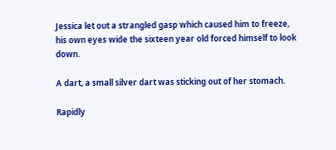Jessica let out a strangled gasp which caused him to freeze, his own eyes wide the sixteen year old forced himself to look down.

A dart, a small silver dart was sticking out of her stomach.

Rapidly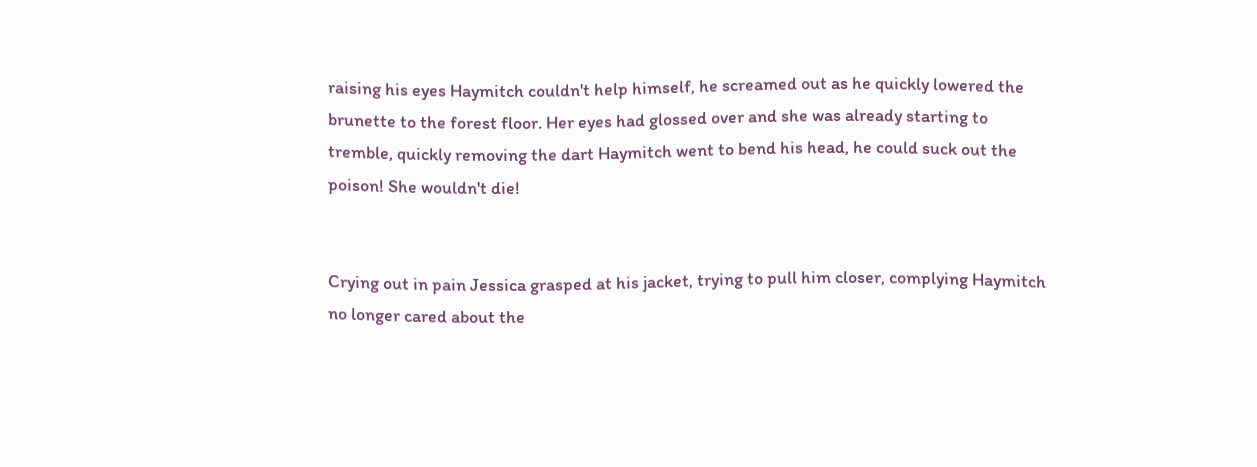raising his eyes Haymitch couldn't help himself, he screamed out as he quickly lowered the brunette to the forest floor. Her eyes had glossed over and she was already starting to tremble, quickly removing the dart Haymitch went to bend his head, he could suck out the poison! She wouldn't die!


Crying out in pain Jessica grasped at his jacket, trying to pull him closer, complying Haymitch no longer cared about the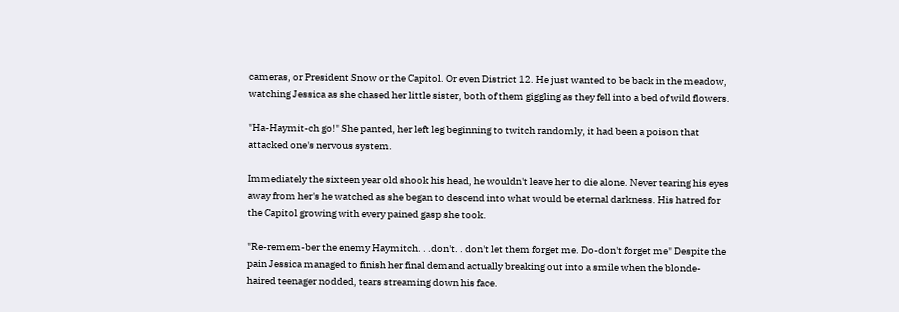cameras, or President Snow or the Capitol. Or even District 12. He just wanted to be back in the meadow, watching Jessica as she chased her little sister, both of them giggling as they fell into a bed of wild flowers.

"Ha-Haymit-ch go!" She panted, her left leg beginning to twitch randomly, it had been a poison that attacked one's nervous system.

Immediately the sixteen year old shook his head, he wouldn't leave her to die alone. Never tearing his eyes away from her's he watched as she began to descend into what would be eternal darkness. His hatred for the Capitol growing with every pained gasp she took.

"Re-remem-ber the enemy Haymitch. . .don't. . don't let them forget me. Do-don't forget me" Despite the pain Jessica managed to finish her final demand actually breaking out into a smile when the blonde-haired teenager nodded, tears streaming down his face.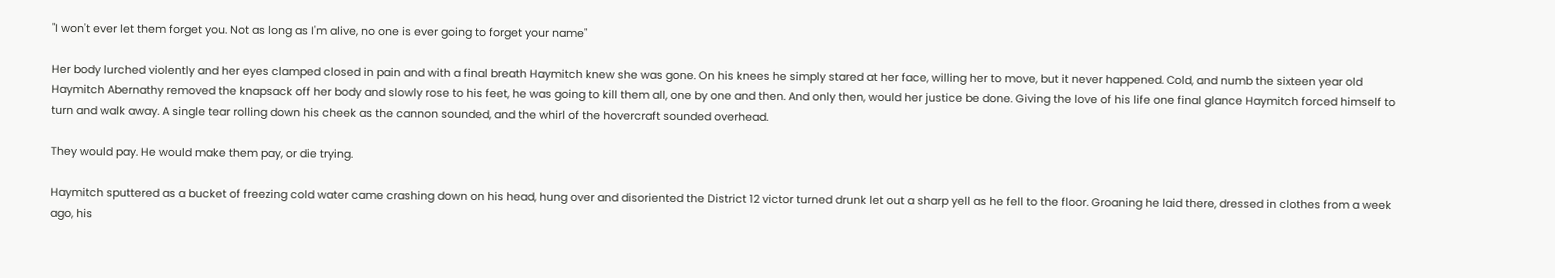"I won't ever let them forget you. Not as long as I'm alive, no one is ever going to forget your name"

Her body lurched violently and her eyes clamped closed in pain and with a final breath Haymitch knew she was gone. On his knees he simply stared at her face, willing her to move, but it never happened. Cold, and numb the sixteen year old Haymitch Abernathy removed the knapsack off her body and slowly rose to his feet, he was going to kill them all, one by one and then. And only then, would her justice be done. Giving the love of his life one final glance Haymitch forced himself to turn and walk away. A single tear rolling down his cheek as the cannon sounded, and the whirl of the hovercraft sounded overhead.

They would pay. He would make them pay, or die trying.

Haymitch sputtered as a bucket of freezing cold water came crashing down on his head, hung over and disoriented the District 12 victor turned drunk let out a sharp yell as he fell to the floor. Groaning he laid there, dressed in clothes from a week ago, his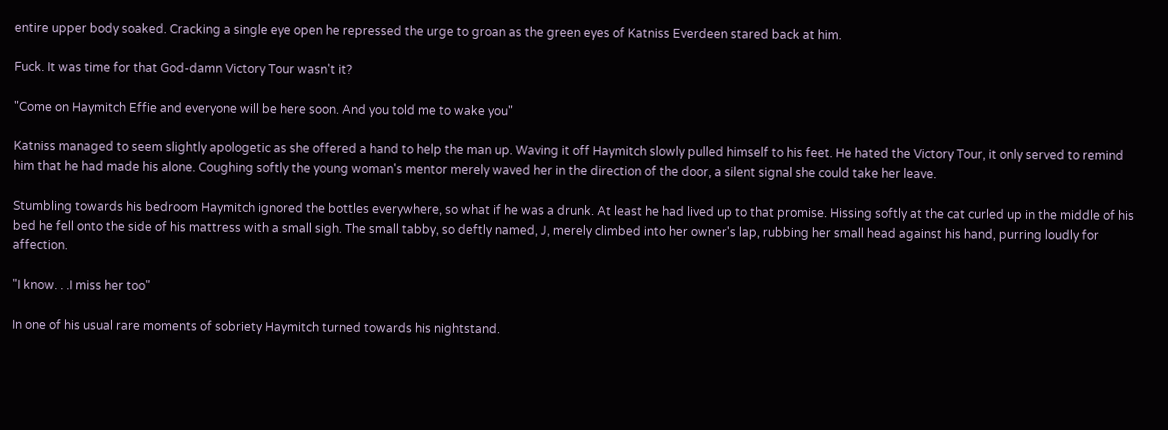entire upper body soaked. Cracking a single eye open he repressed the urge to groan as the green eyes of Katniss Everdeen stared back at him.

Fuck. It was time for that God-damn Victory Tour wasn't it?

"Come on Haymitch Effie and everyone will be here soon. And you told me to wake you"

Katniss managed to seem slightly apologetic as she offered a hand to help the man up. Waving it off Haymitch slowly pulled himself to his feet. He hated the Victory Tour, it only served to remind him that he had made his alone. Coughing softly the young woman's mentor merely waved her in the direction of the door, a silent signal she could take her leave.

Stumbling towards his bedroom Haymitch ignored the bottles everywhere, so what if he was a drunk. At least he had lived up to that promise. Hissing softly at the cat curled up in the middle of his bed he fell onto the side of his mattress with a small sigh. The small tabby, so deftly named, J, merely climbed into her owner's lap, rubbing her small head against his hand, purring loudly for affection.

"I know. . .I miss her too"

In one of his usual rare moments of sobriety Haymitch turned towards his nightstand.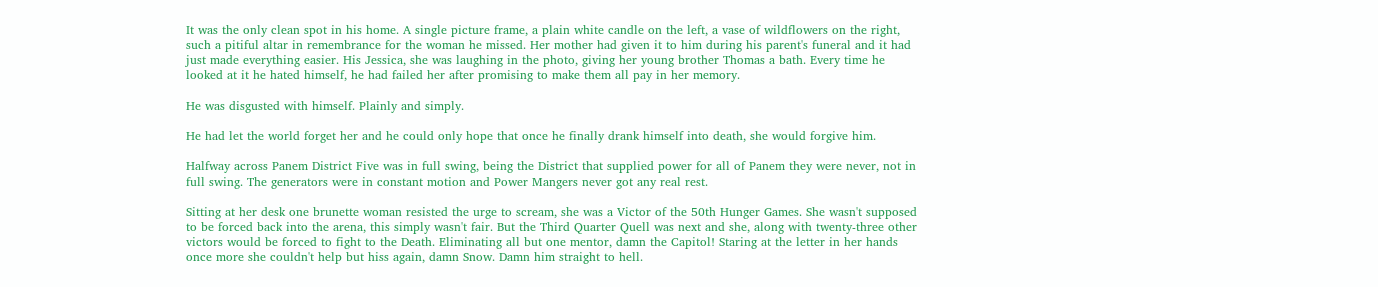It was the only clean spot in his home. A single picture frame, a plain white candle on the left, a vase of wildflowers on the right, such a pitiful altar in remembrance for the woman he missed. Her mother had given it to him during his parent's funeral and it had just made everything easier. His Jessica, she was laughing in the photo, giving her young brother Thomas a bath. Every time he looked at it he hated himself, he had failed her after promising to make them all pay in her memory.

He was disgusted with himself. Plainly and simply.

He had let the world forget her and he could only hope that once he finally drank himself into death, she would forgive him.

Halfway across Panem District Five was in full swing, being the District that supplied power for all of Panem they were never, not in full swing. The generators were in constant motion and Power Mangers never got any real rest.

Sitting at her desk one brunette woman resisted the urge to scream, she was a Victor of the 50th Hunger Games. She wasn't supposed to be forced back into the arena, this simply wasn't fair. But the Third Quarter Quell was next and she, along with twenty-three other victors would be forced to fight to the Death. Eliminating all but one mentor, damn the Capitol! Staring at the letter in her hands once more she couldn't help but hiss again, damn Snow. Damn him straight to hell.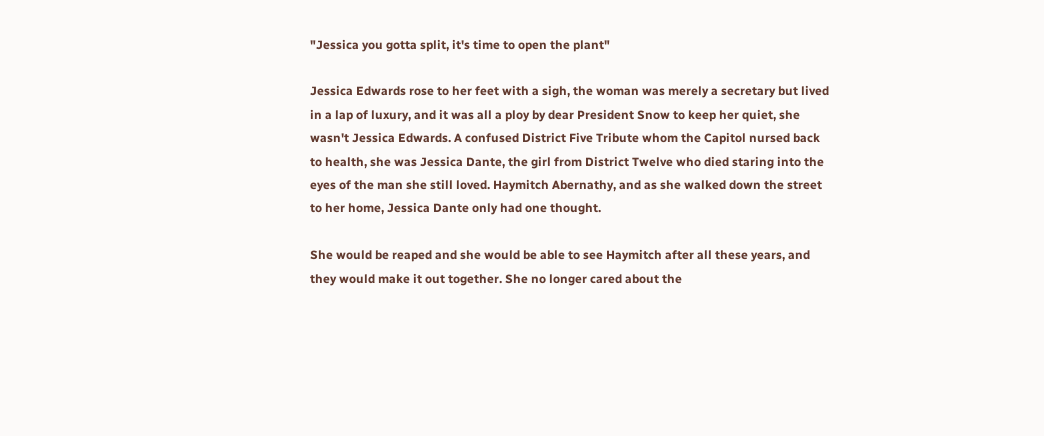"Jessica you gotta split, it's time to open the plant"

Jessica Edwards rose to her feet with a sigh, the woman was merely a secretary but lived in a lap of luxury, and it was all a ploy by dear President Snow to keep her quiet, she wasn't Jessica Edwards. A confused District Five Tribute whom the Capitol nursed back to health, she was Jessica Dante, the girl from District Twelve who died staring into the eyes of the man she still loved. Haymitch Abernathy, and as she walked down the street to her home, Jessica Dante only had one thought.

She would be reaped and she would be able to see Haymitch after all these years, and they would make it out together. She no longer cared about the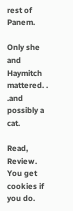rest of Panem.

Only she and Haymitch mattered. . .and possibly a cat.

Read, Review. You get cookies if you do.